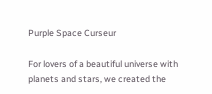Purple Space Curseur

For lovers of a beautiful universe with planets and stars, we created the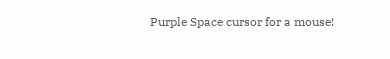Purple Space cursor for a mouse!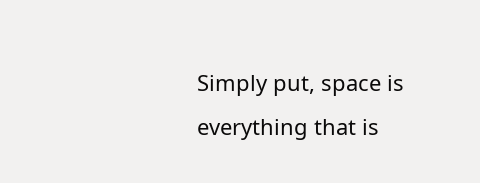Simply put, space is everything that is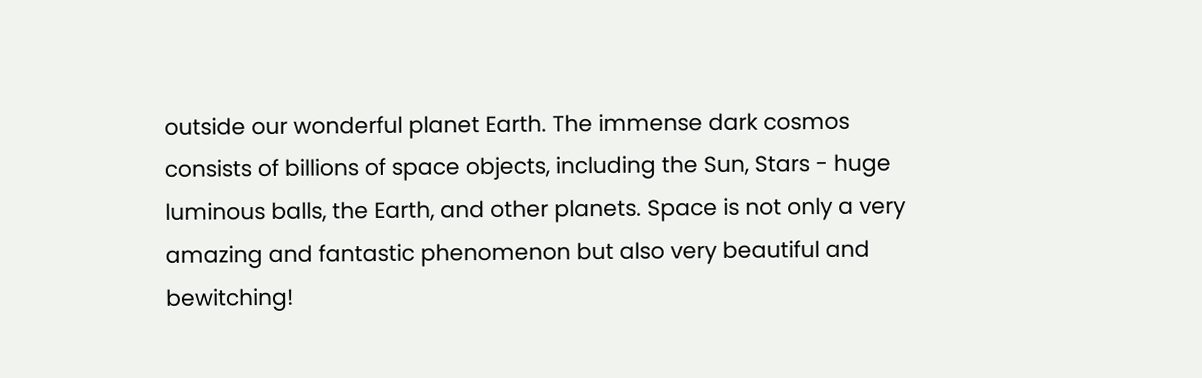outside our wonderful planet Earth. The immense dark cosmos consists of billions of space objects, including the Sun, Stars - huge luminous balls, the Earth, and other planets. Space is not only a very amazing and fantastic phenomenon but also very beautiful and bewitching!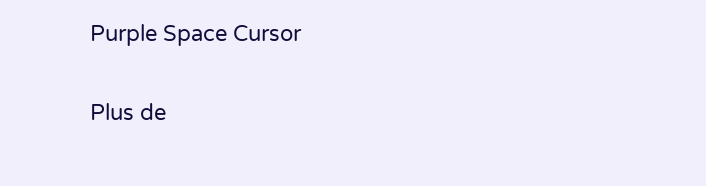Purple Space Cursor

Plus de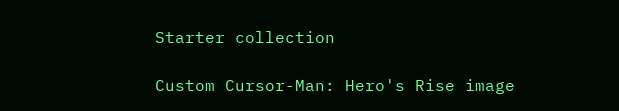Starter collection

Custom Cursor-Man: Hero's Rise image